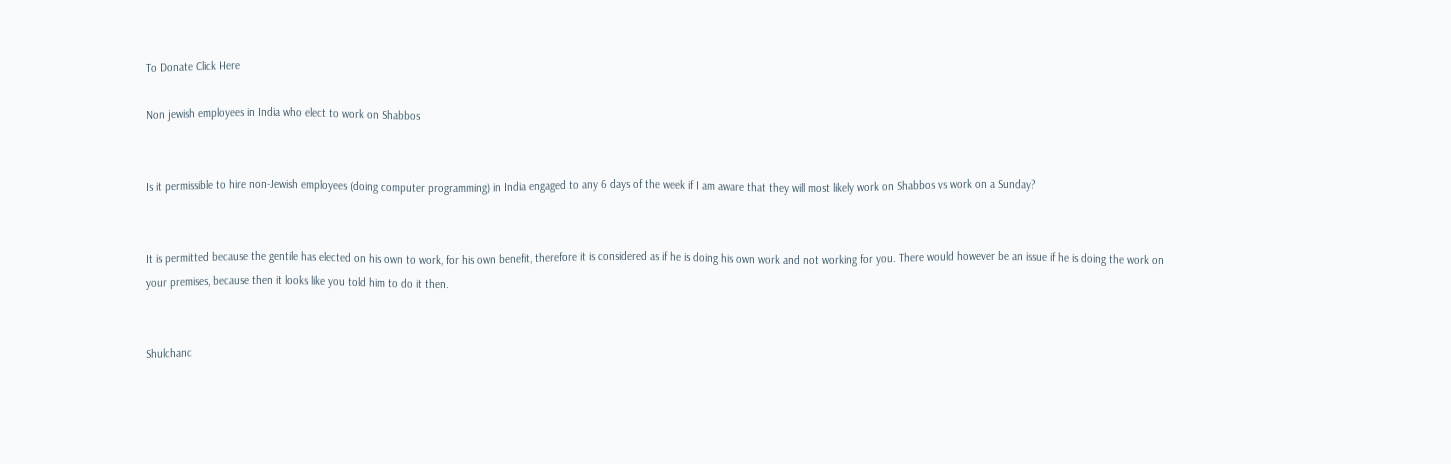To Donate Click Here

Non jewish employees in India who elect to work on Shabbos


Is it permissible to hire non-Jewish employees (doing computer programming) in India engaged to any 6 days of the week if I am aware that they will most likely work on Shabbos vs work on a Sunday?


It is permitted because the gentile has elected on his own to work, for his own benefit, therefore it is considered as if he is doing his own work and not working for you. There would however be an issue if he is doing the work on your premises, because then it looks like you told him to do it then.


Shulchanc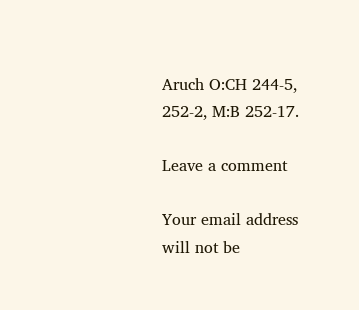Aruch O:CH 244-5, 252-2, M:B 252-17.

Leave a comment

Your email address will not be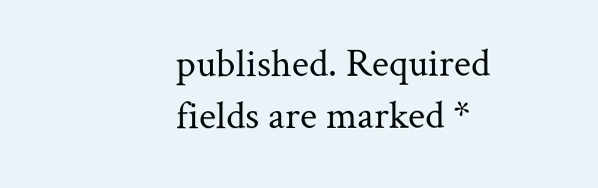published. Required fields are marked *